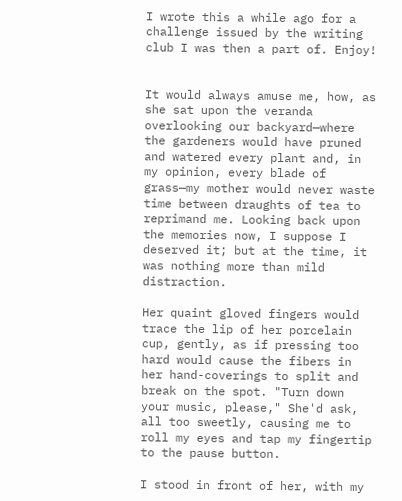I wrote this a while ago for a challenge issued by the writing club I was then a part of. Enjoy!


It would always amuse me, how, as she sat upon the veranda overlooking our backyard—where the gardeners would have pruned and watered every plant and, in my opinion, every blade of grass—my mother would never waste time between draughts of tea to reprimand me. Looking back upon the memories now, I suppose I deserved it; but at the time, it was nothing more than mild distraction.

Her quaint gloved fingers would trace the lip of her porcelain cup, gently, as if pressing too hard would cause the fibers in her hand-coverings to split and break on the spot. "Turn down your music, please," She'd ask, all too sweetly, causing me to roll my eyes and tap my fingertip to the pause button.

I stood in front of her, with my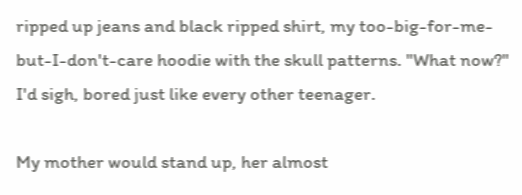ripped up jeans and black ripped shirt, my too-big-for-me-but-I-don't-care hoodie with the skull patterns. "What now?" I'd sigh, bored just like every other teenager.

My mother would stand up, her almost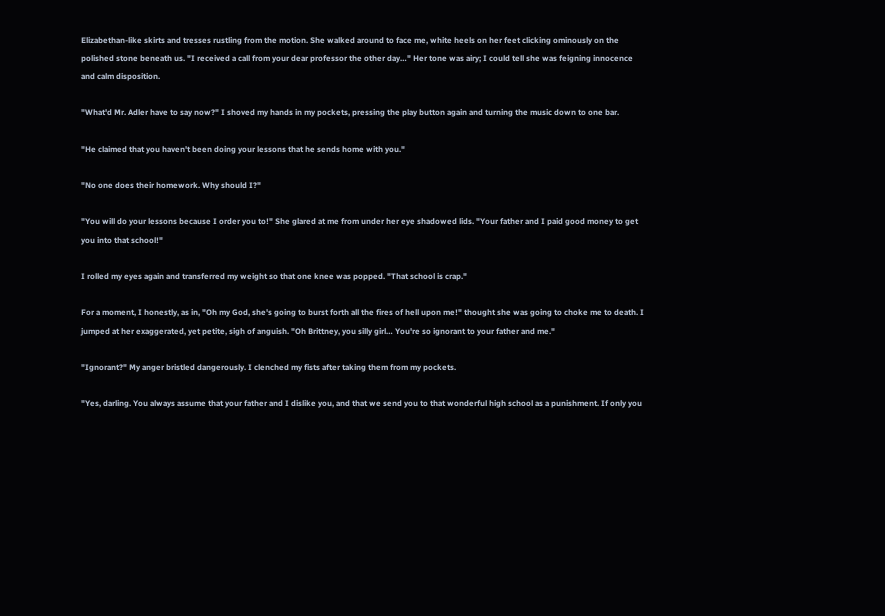Elizabethan-like skirts and tresses rustling from the motion. She walked around to face me, white heels on her feet clicking ominously on the polished stone beneath us. "I received a call from your dear professor the other day…" Her tone was airy; I could tell she was feigning innocence and calm disposition.

"What'd Mr. Adler have to say now?" I shoved my hands in my pockets, pressing the play button again and turning the music down to one bar.

"He claimed that you haven't been doing your lessons that he sends home with you."

"No one does their homework. Why should I?"

"You will do your lessons because I order you to!" She glared at me from under her eye shadowed lids. "Your father and I paid good money to get you into that school!"

I rolled my eyes again and transferred my weight so that one knee was popped. "That school is crap."

For a moment, I honestly, as in, "Oh my God, she's going to burst forth all the fires of hell upon me!" thought she was going to choke me to death. I jumped at her exaggerated, yet petite, sigh of anguish. "Oh Brittney, you silly girl… You're so ignorant to your father and me."

"Ignorant?" My anger bristled dangerously. I clenched my fists after taking them from my pockets.

"Yes, darling. You always assume that your father and I dislike you, and that we send you to that wonderful high school as a punishment. If only you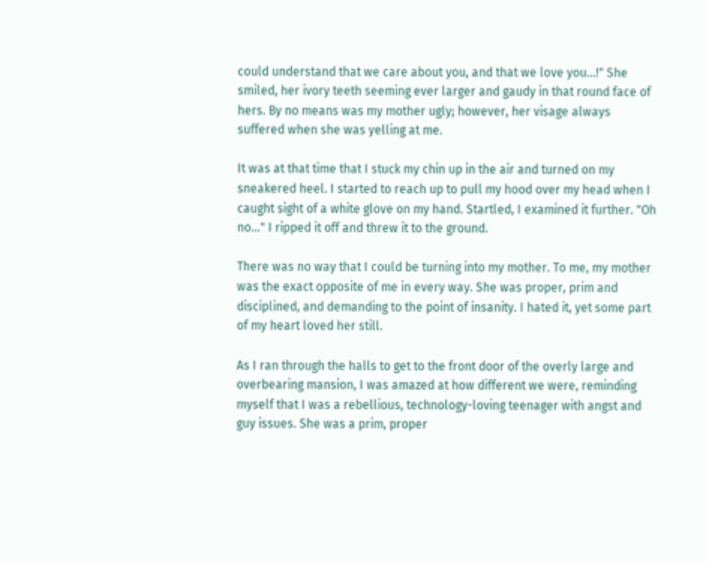could understand that we care about you, and that we love you…!" She smiled, her ivory teeth seeming ever larger and gaudy in that round face of hers. By no means was my mother ugly; however, her visage always suffered when she was yelling at me.

It was at that time that I stuck my chin up in the air and turned on my sneakered heel. I started to reach up to pull my hood over my head when I caught sight of a white glove on my hand. Startled, I examined it further. "Oh no…" I ripped it off and threw it to the ground.

There was no way that I could be turning into my mother. To me, my mother was the exact opposite of me in every way. She was proper, prim and disciplined, and demanding to the point of insanity. I hated it, yet some part of my heart loved her still.

As I ran through the halls to get to the front door of the overly large and overbearing mansion, I was amazed at how different we were, reminding myself that I was a rebellious, technology-loving teenager with angst and guy issues. She was a prim, proper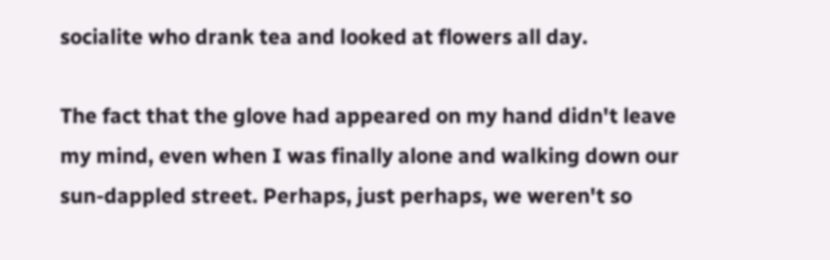socialite who drank tea and looked at flowers all day.

The fact that the glove had appeared on my hand didn't leave my mind, even when I was finally alone and walking down our sun-dappled street. Perhaps, just perhaps, we weren't so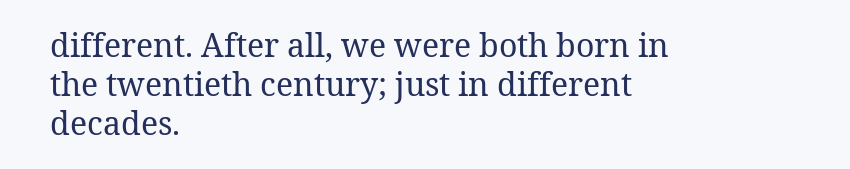different. After all, we were both born in the twentieth century; just in different decades.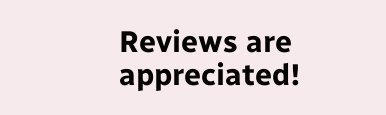Reviews are appreciated!